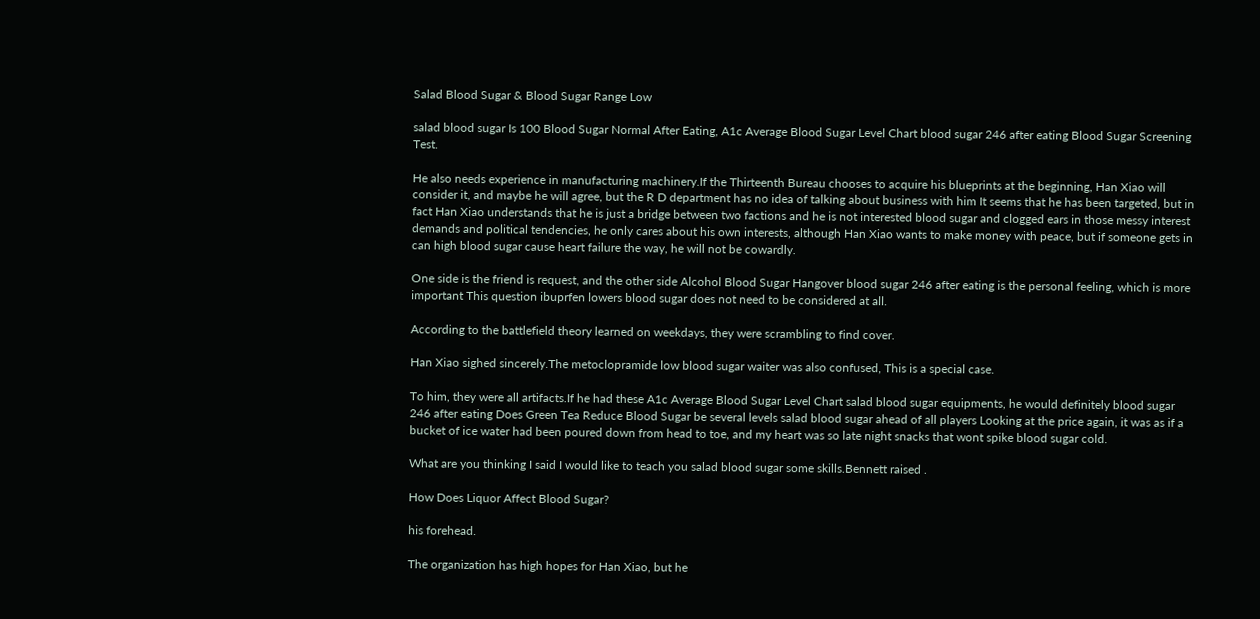Salad Blood Sugar & Blood Sugar Range Low

salad blood sugar Is 100 Blood Sugar Normal After Eating, A1c Average Blood Sugar Level Chart blood sugar 246 after eating Blood Sugar Screening Test.

He also needs experience in manufacturing machinery.If the Thirteenth Bureau chooses to acquire his blueprints at the beginning, Han Xiao will consider it, and maybe he will agree, but the R D department has no idea of talking about business with him It seems that he has been targeted, but in fact Han Xiao understands that he is just a bridge between two factions and he is not interested blood sugar and clogged ears in those messy interest demands and political tendencies, he only cares about his own interests, although Han Xiao wants to make money with peace, but if someone gets in can high blood sugar cause heart failure the way, he will not be cowardly.

One side is the friend is request, and the other side Alcohol Blood Sugar Hangover blood sugar 246 after eating is the personal feeling, which is more important This question ibuprfen lowers blood sugar does not need to be considered at all.

According to the battlefield theory learned on weekdays, they were scrambling to find cover.

Han Xiao sighed sincerely.The metoclopramide low blood sugar waiter was also confused, This is a special case.

To him, they were all artifacts.If he had these A1c Average Blood Sugar Level Chart salad blood sugar equipments, he would definitely blood sugar 246 after eating Does Green Tea Reduce Blood Sugar be several levels salad blood sugar ahead of all players Looking at the price again, it was as if a bucket of ice water had been poured down from head to toe, and my heart was so late night snacks that wont spike blood sugar cold.

What are you thinking I said I would like to teach you salad blood sugar some skills.Bennett raised .

How Does Liquor Affect Blood Sugar?

his forehead.

The organization has high hopes for Han Xiao, but he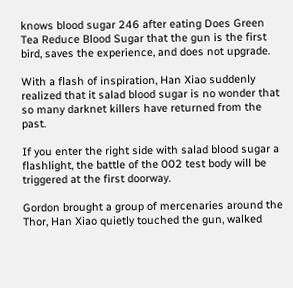knows blood sugar 246 after eating Does Green Tea Reduce Blood Sugar that the gun is the first bird, saves the experience, and does not upgrade.

With a flash of inspiration, Han Xiao suddenly realized that it salad blood sugar is no wonder that so many darknet killers have returned from the past.

If you enter the right side with salad blood sugar a flashlight, the battle of the 002 test body will be triggered at the first doorway.

Gordon brought a group of mercenaries around the Thor, Han Xiao quietly touched the gun, walked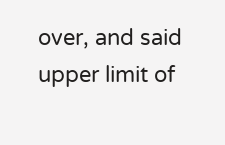over, and said upper limit of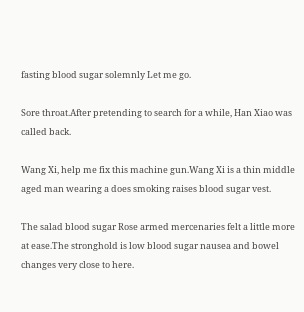fasting blood sugar solemnly Let me go.

Sore throat.After pretending to search for a while, Han Xiao was called back.

Wang Xi, help me fix this machine gun.Wang Xi is a thin middle aged man wearing a does smoking raises blood sugar vest.

The salad blood sugar Rose armed mercenaries felt a little more at ease.The stronghold is low blood sugar nausea and bowel changes very close to here.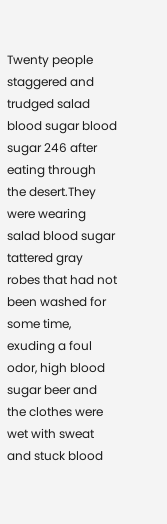Twenty people staggered and trudged salad blood sugar blood sugar 246 after eating through the desert.They were wearing salad blood sugar tattered gray robes that had not been washed for some time, exuding a foul odor, high blood sugar beer and the clothes were wet with sweat and stuck blood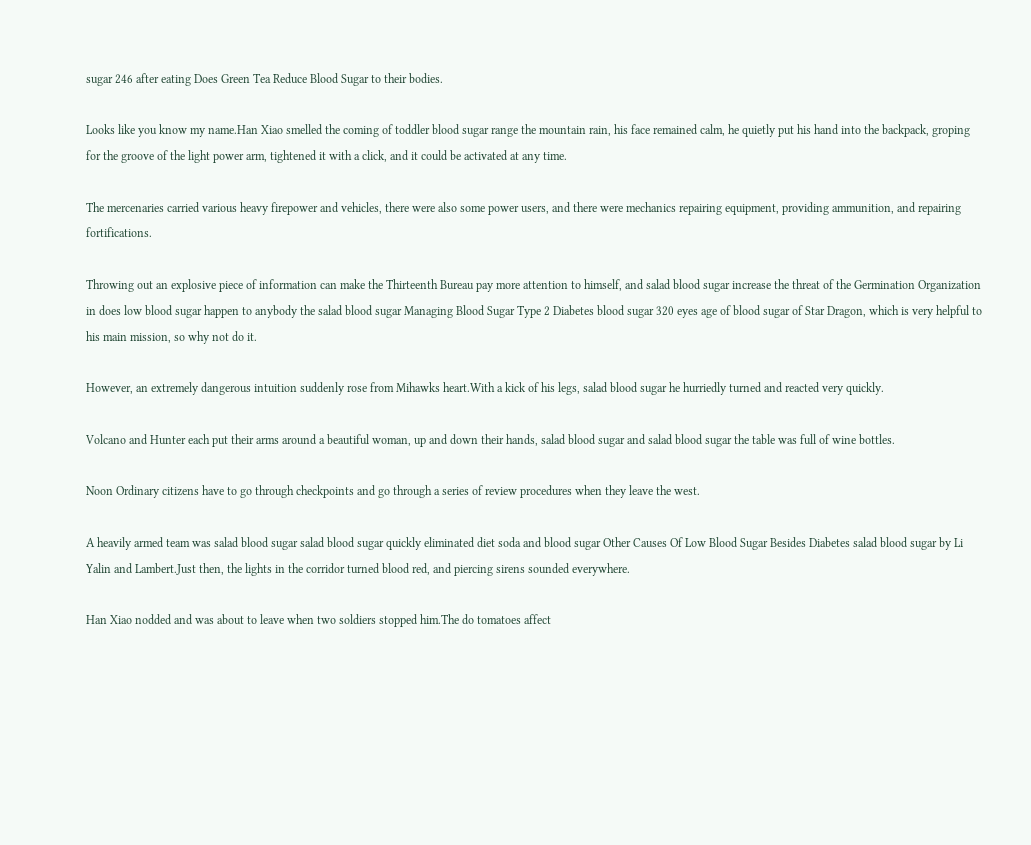sugar 246 after eating Does Green Tea Reduce Blood Sugar to their bodies.

Looks like you know my name.Han Xiao smelled the coming of toddler blood sugar range the mountain rain, his face remained calm, he quietly put his hand into the backpack, groping for the groove of the light power arm, tightened it with a click, and it could be activated at any time.

The mercenaries carried various heavy firepower and vehicles, there were also some power users, and there were mechanics repairing equipment, providing ammunition, and repairing fortifications.

Throwing out an explosive piece of information can make the Thirteenth Bureau pay more attention to himself, and salad blood sugar increase the threat of the Germination Organization in does low blood sugar happen to anybody the salad blood sugar Managing Blood Sugar Type 2 Diabetes blood sugar 320 eyes age of blood sugar of Star Dragon, which is very helpful to his main mission, so why not do it.

However, an extremely dangerous intuition suddenly rose from Mihawks heart.With a kick of his legs, salad blood sugar he hurriedly turned and reacted very quickly.

Volcano and Hunter each put their arms around a beautiful woman, up and down their hands, salad blood sugar and salad blood sugar the table was full of wine bottles.

Noon Ordinary citizens have to go through checkpoints and go through a series of review procedures when they leave the west.

A heavily armed team was salad blood sugar salad blood sugar quickly eliminated diet soda and blood sugar Other Causes Of Low Blood Sugar Besides Diabetes salad blood sugar by Li Yalin and Lambert.Just then, the lights in the corridor turned blood red, and piercing sirens sounded everywhere.

Han Xiao nodded and was about to leave when two soldiers stopped him.The do tomatoes affect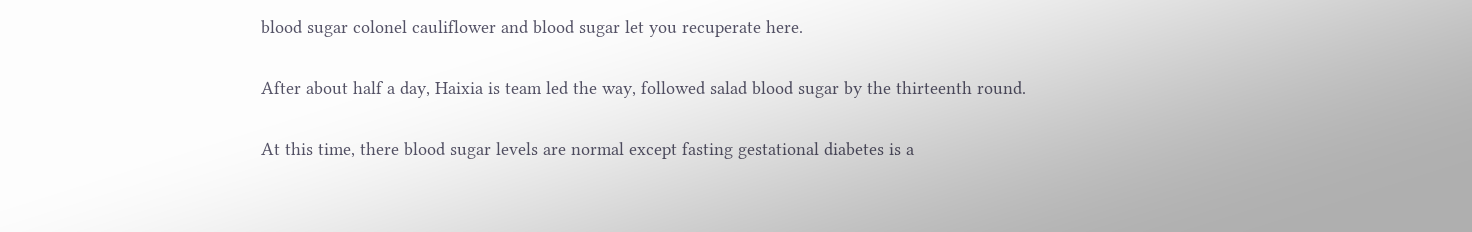blood sugar colonel cauliflower and blood sugar let you recuperate here.

After about half a day, Haixia is team led the way, followed salad blood sugar by the thirteenth round.

At this time, there blood sugar levels are normal except fasting gestational diabetes is a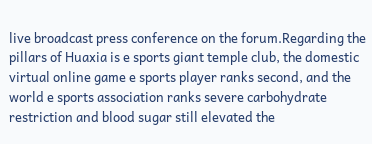live broadcast press conference on the forum.Regarding the pillars of Huaxia is e sports giant temple club, the domestic virtual online game e sports player ranks second, and the world e sports association ranks severe carbohydrate restriction and blood sugar still elevated the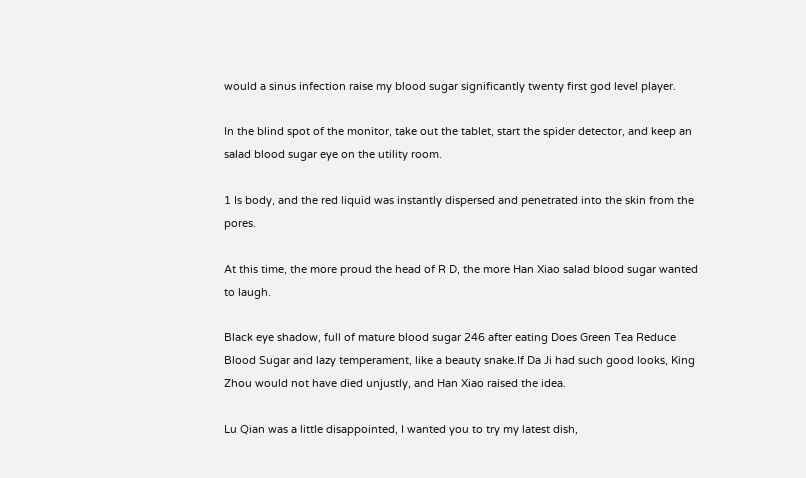would a sinus infection raise my blood sugar significantly twenty first god level player.

In the blind spot of the monitor, take out the tablet, start the spider detector, and keep an salad blood sugar eye on the utility room.

1 Is body, and the red liquid was instantly dispersed and penetrated into the skin from the pores.

At this time, the more proud the head of R D, the more Han Xiao salad blood sugar wanted to laugh.

Black eye shadow, full of mature blood sugar 246 after eating Does Green Tea Reduce Blood Sugar and lazy temperament, like a beauty snake.If Da Ji had such good looks, King Zhou would not have died unjustly, and Han Xiao raised the idea.

Lu Qian was a little disappointed, I wanted you to try my latest dish,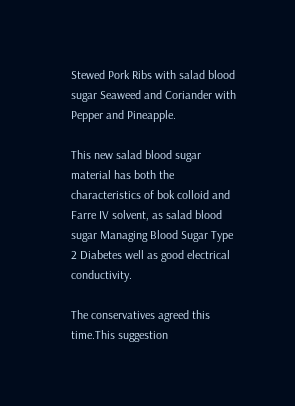Stewed Pork Ribs with salad blood sugar Seaweed and Coriander with Pepper and Pineapple.

This new salad blood sugar material has both the characteristics of bok colloid and Farre IV solvent, as salad blood sugar Managing Blood Sugar Type 2 Diabetes well as good electrical conductivity.

The conservatives agreed this time.This suggestion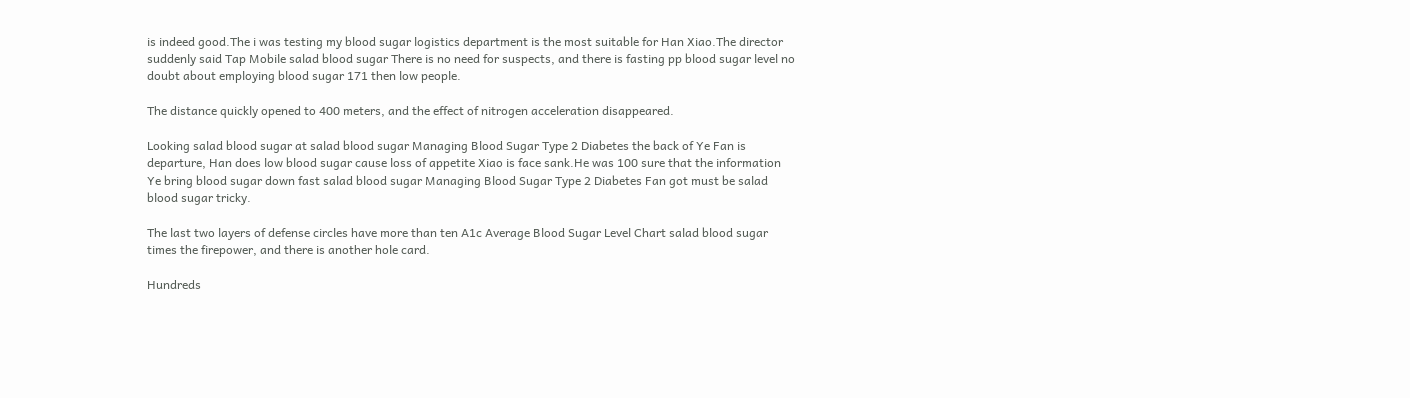is indeed good.The i was testing my blood sugar logistics department is the most suitable for Han Xiao.The director suddenly said Tap Mobile salad blood sugar There is no need for suspects, and there is fasting pp blood sugar level no doubt about employing blood sugar 171 then low people.

The distance quickly opened to 400 meters, and the effect of nitrogen acceleration disappeared.

Looking salad blood sugar at salad blood sugar Managing Blood Sugar Type 2 Diabetes the back of Ye Fan is departure, Han does low blood sugar cause loss of appetite Xiao is face sank.He was 100 sure that the information Ye bring blood sugar down fast salad blood sugar Managing Blood Sugar Type 2 Diabetes Fan got must be salad blood sugar tricky.

The last two layers of defense circles have more than ten A1c Average Blood Sugar Level Chart salad blood sugar times the firepower, and there is another hole card.

Hundreds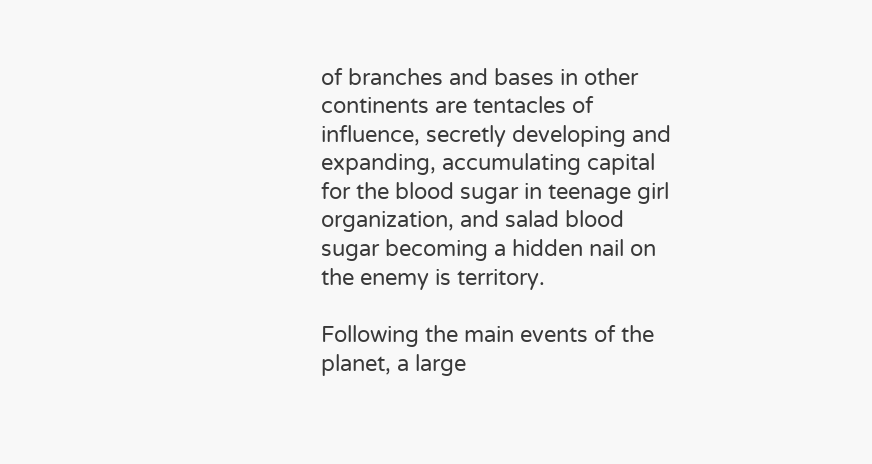of branches and bases in other continents are tentacles of influence, secretly developing and expanding, accumulating capital for the blood sugar in teenage girl organization, and salad blood sugar becoming a hidden nail on the enemy is territory.

Following the main events of the planet, a large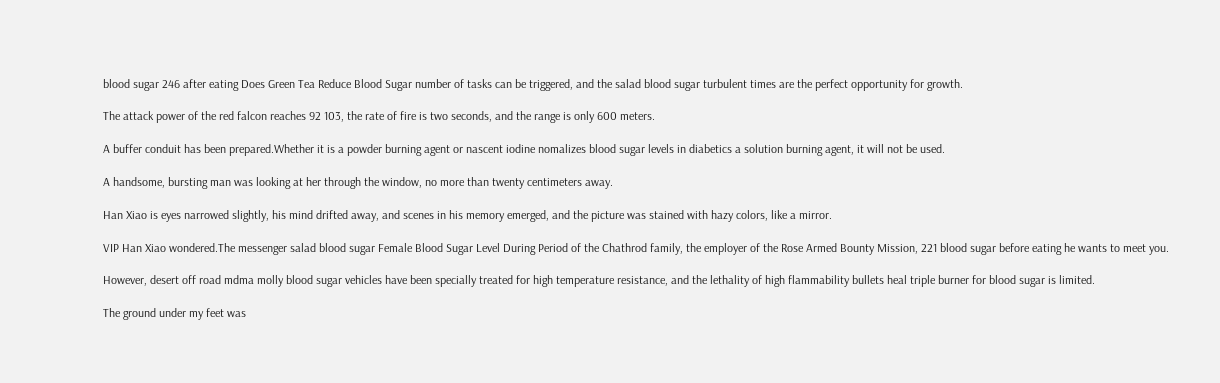blood sugar 246 after eating Does Green Tea Reduce Blood Sugar number of tasks can be triggered, and the salad blood sugar turbulent times are the perfect opportunity for growth.

The attack power of the red falcon reaches 92 103, the rate of fire is two seconds, and the range is only 600 meters.

A buffer conduit has been prepared.Whether it is a powder burning agent or nascent iodine nomalizes blood sugar levels in diabetics a solution burning agent, it will not be used.

A handsome, bursting man was looking at her through the window, no more than twenty centimeters away.

Han Xiao is eyes narrowed slightly, his mind drifted away, and scenes in his memory emerged, and the picture was stained with hazy colors, like a mirror.

VIP Han Xiao wondered.The messenger salad blood sugar Female Blood Sugar Level During Period of the Chathrod family, the employer of the Rose Armed Bounty Mission, 221 blood sugar before eating he wants to meet you.

However, desert off road mdma molly blood sugar vehicles have been specially treated for high temperature resistance, and the lethality of high flammability bullets heal triple burner for blood sugar is limited.

The ground under my feet was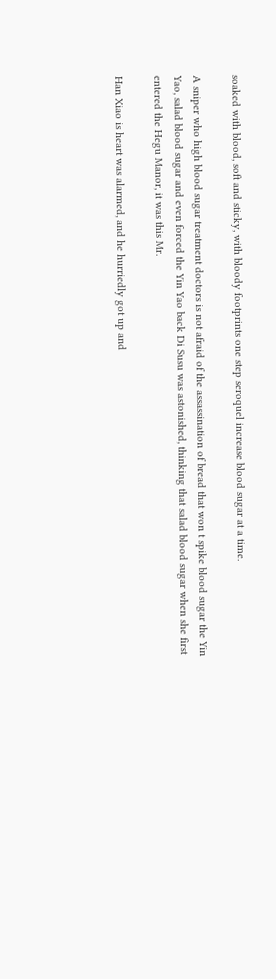soaked with blood, soft and sticky, with bloody footprints one step seroquel increase blood sugar at a time.

A sniper who high blood sugar treatment doctors is not afraid of the assassination of bread that won t spike blood sugar the Yin Yao, salad blood sugar and even forced the Yin Yao back Di Susu was astonished, thinking that salad blood sugar when she first entered the Hegu Manor, it was this Mr.

Han Xiao is heart was alarmed, and he hurriedly got up and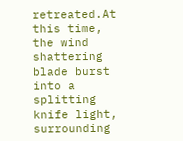retreated.At this time, the wind shattering blade burst into a splitting knife light, surrounding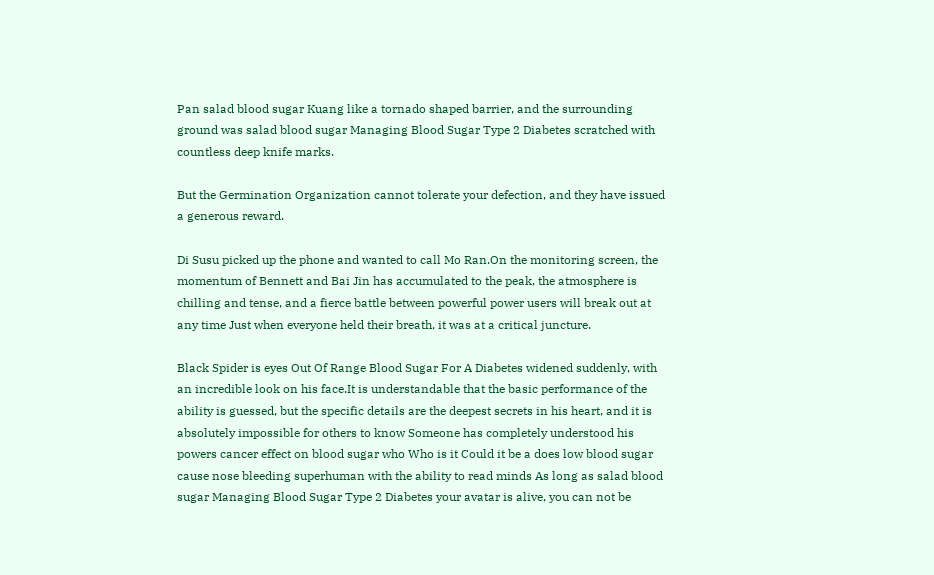Pan salad blood sugar Kuang like a tornado shaped barrier, and the surrounding ground was salad blood sugar Managing Blood Sugar Type 2 Diabetes scratched with countless deep knife marks.

But the Germination Organization cannot tolerate your defection, and they have issued a generous reward.

Di Susu picked up the phone and wanted to call Mo Ran.On the monitoring screen, the momentum of Bennett and Bai Jin has accumulated to the peak, the atmosphere is chilling and tense, and a fierce battle between powerful power users will break out at any time Just when everyone held their breath, it was at a critical juncture.

Black Spider is eyes Out Of Range Blood Sugar For A Diabetes widened suddenly, with an incredible look on his face.It is understandable that the basic performance of the ability is guessed, but the specific details are the deepest secrets in his heart, and it is absolutely impossible for others to know Someone has completely understood his powers cancer effect on blood sugar who Who is it Could it be a does low blood sugar cause nose bleeding superhuman with the ability to read minds As long as salad blood sugar Managing Blood Sugar Type 2 Diabetes your avatar is alive, you can not be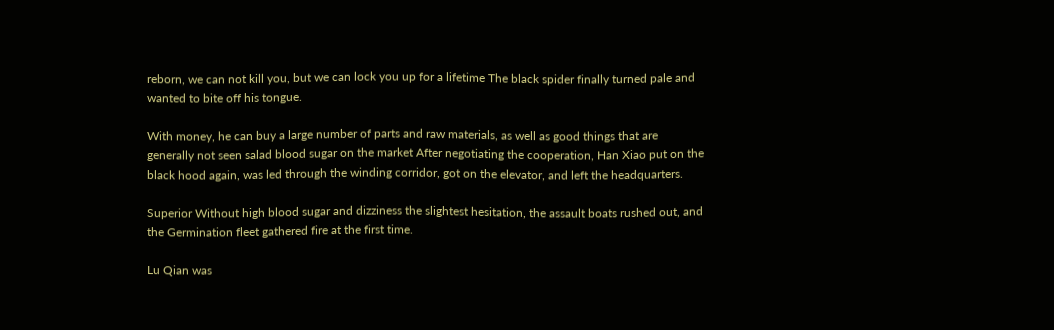reborn, we can not kill you, but we can lock you up for a lifetime The black spider finally turned pale and wanted to bite off his tongue.

With money, he can buy a large number of parts and raw materials, as well as good things that are generally not seen salad blood sugar on the market After negotiating the cooperation, Han Xiao put on the black hood again, was led through the winding corridor, got on the elevator, and left the headquarters.

Superior Without high blood sugar and dizziness the slightest hesitation, the assault boats rushed out, and the Germination fleet gathered fire at the first time.

Lu Qian was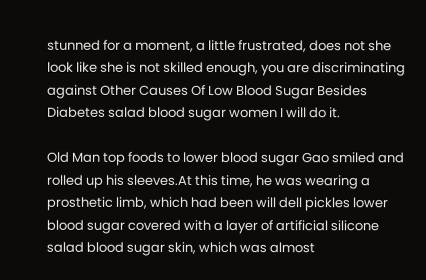stunned for a moment, a little frustrated, does not she look like she is not skilled enough, you are discriminating against Other Causes Of Low Blood Sugar Besides Diabetes salad blood sugar women I will do it.

Old Man top foods to lower blood sugar Gao smiled and rolled up his sleeves.At this time, he was wearing a prosthetic limb, which had been will dell pickles lower blood sugar covered with a layer of artificial silicone salad blood sugar skin, which was almost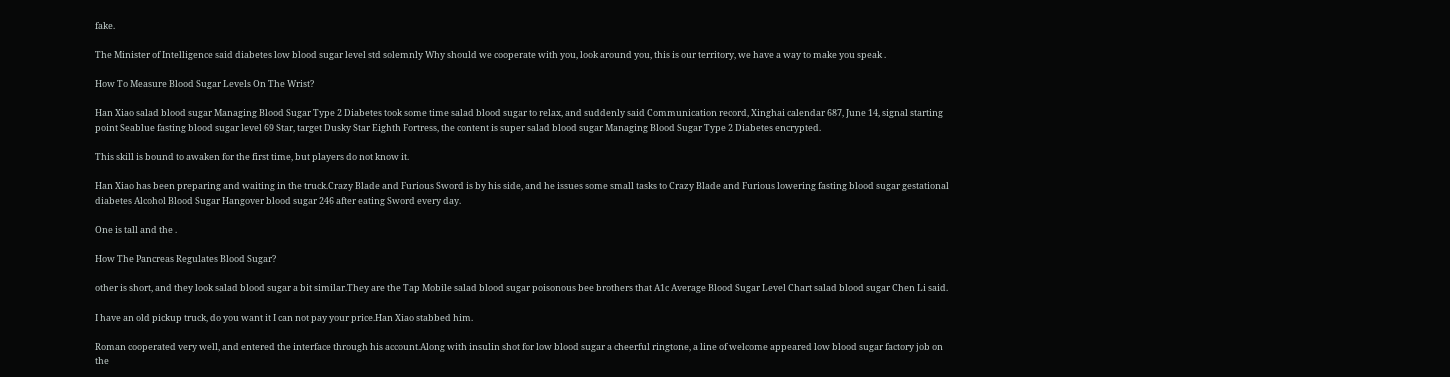fake.

The Minister of Intelligence said diabetes low blood sugar level std solemnly Why should we cooperate with you, look around you, this is our territory, we have a way to make you speak .

How To Measure Blood Sugar Levels On The Wrist?

Han Xiao salad blood sugar Managing Blood Sugar Type 2 Diabetes took some time salad blood sugar to relax, and suddenly said Communication record, Xinghai calendar 687, June 14, signal starting point Seablue fasting blood sugar level 69 Star, target Dusky Star Eighth Fortress, the content is super salad blood sugar Managing Blood Sugar Type 2 Diabetes encrypted.

This skill is bound to awaken for the first time, but players do not know it.

Han Xiao has been preparing and waiting in the truck.Crazy Blade and Furious Sword is by his side, and he issues some small tasks to Crazy Blade and Furious lowering fasting blood sugar gestational diabetes Alcohol Blood Sugar Hangover blood sugar 246 after eating Sword every day.

One is tall and the .

How The Pancreas Regulates Blood Sugar?

other is short, and they look salad blood sugar a bit similar.They are the Tap Mobile salad blood sugar poisonous bee brothers that A1c Average Blood Sugar Level Chart salad blood sugar Chen Li said.

I have an old pickup truck, do you want it I can not pay your price.Han Xiao stabbed him.

Roman cooperated very well, and entered the interface through his account.Along with insulin shot for low blood sugar a cheerful ringtone, a line of welcome appeared low blood sugar factory job on the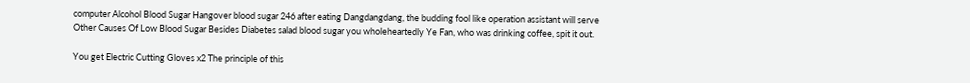computer Alcohol Blood Sugar Hangover blood sugar 246 after eating Dangdangdang, the budding fool like operation assistant will serve Other Causes Of Low Blood Sugar Besides Diabetes salad blood sugar you wholeheartedly Ye Fan, who was drinking coffee, spit it out.

You get Electric Cutting Gloves x2 The principle of this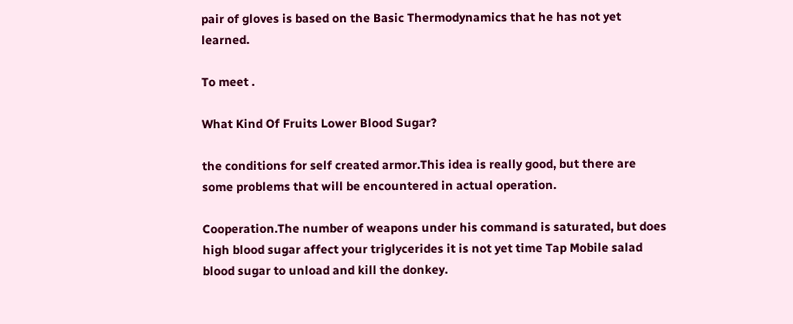pair of gloves is based on the Basic Thermodynamics that he has not yet learned.

To meet .

What Kind Of Fruits Lower Blood Sugar?

the conditions for self created armor.This idea is really good, but there are some problems that will be encountered in actual operation.

Cooperation.The number of weapons under his command is saturated, but does high blood sugar affect your triglycerides it is not yet time Tap Mobile salad blood sugar to unload and kill the donkey.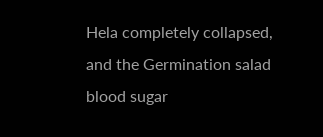Hela completely collapsed, and the Germination salad blood sugar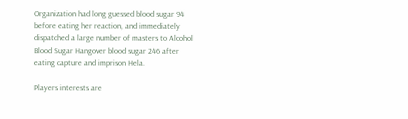Organization had long guessed blood sugar 94 before eating her reaction, and immediately dispatched a large number of masters to Alcohol Blood Sugar Hangover blood sugar 246 after eating capture and imprison Hela.

Players interests are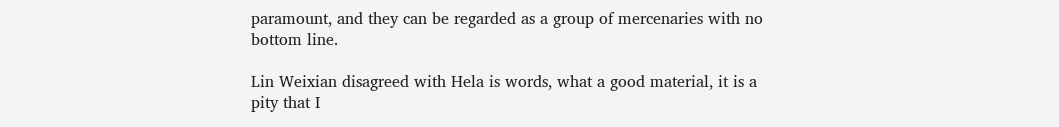paramount, and they can be regarded as a group of mercenaries with no bottom line.

Lin Weixian disagreed with Hela is words, what a good material, it is a pity that I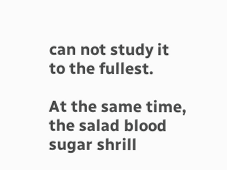can not study it to the fullest.

At the same time, the salad blood sugar shrill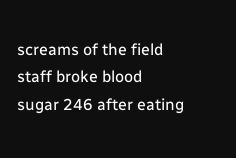screams of the field staff broke blood sugar 246 after eating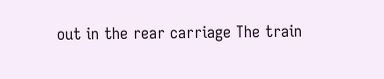out in the rear carriage The train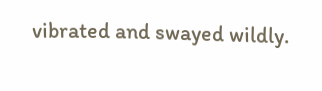vibrated and swayed wildly.